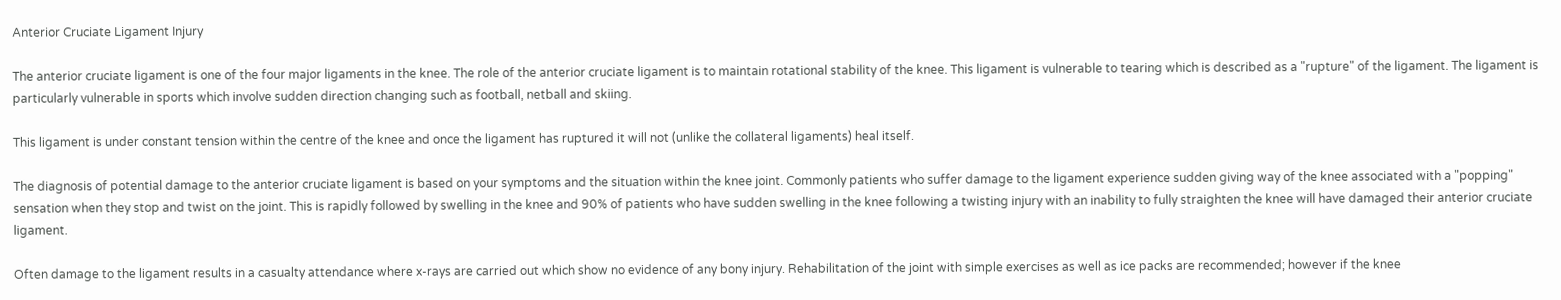Anterior Cruciate Ligament Injury

The anterior cruciate ligament is one of the four major ligaments in the knee. The role of the anterior cruciate ligament is to maintain rotational stability of the knee. This ligament is vulnerable to tearing which is described as a "rupture" of the ligament. The ligament is particularly vulnerable in sports which involve sudden direction changing such as football, netball and skiing.

This ligament is under constant tension within the centre of the knee and once the ligament has ruptured it will not (unlike the collateral ligaments) heal itself.

The diagnosis of potential damage to the anterior cruciate ligament is based on your symptoms and the situation within the knee joint. Commonly patients who suffer damage to the ligament experience sudden giving way of the knee associated with a "popping" sensation when they stop and twist on the joint. This is rapidly followed by swelling in the knee and 90% of patients who have sudden swelling in the knee following a twisting injury with an inability to fully straighten the knee will have damaged their anterior cruciate ligament.

Often damage to the ligament results in a casualty attendance where x-rays are carried out which show no evidence of any bony injury. Rehabilitation of the joint with simple exercises as well as ice packs are recommended; however if the knee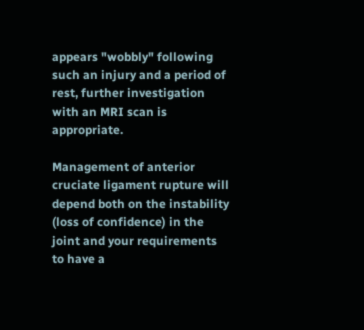appears "wobbly" following such an injury and a period of rest, further investigation with an MRI scan is appropriate.

Management of anterior cruciate ligament rupture will depend both on the instability (loss of confidence) in the joint and your requirements to have a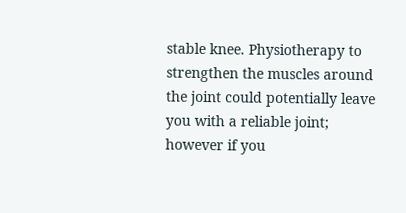stable knee. Physiotherapy to strengthen the muscles around the joint could potentially leave you with a reliable joint; however if you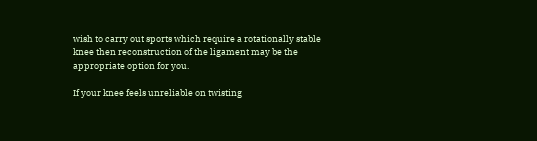wish to carry out sports which require a rotationally stable knee then reconstruction of the ligament may be the appropriate option for you.

If your knee feels unreliable on twisting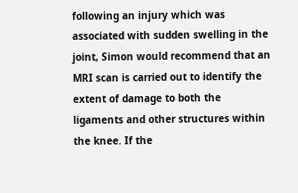following an injury which was associated with sudden swelling in the joint, Simon would recommend that an MRI scan is carried out to identify the extent of damage to both the ligaments and other structures within the knee. If the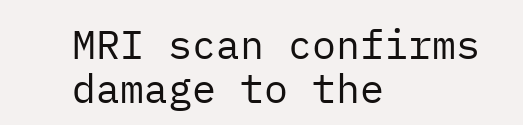MRI scan confirms damage to the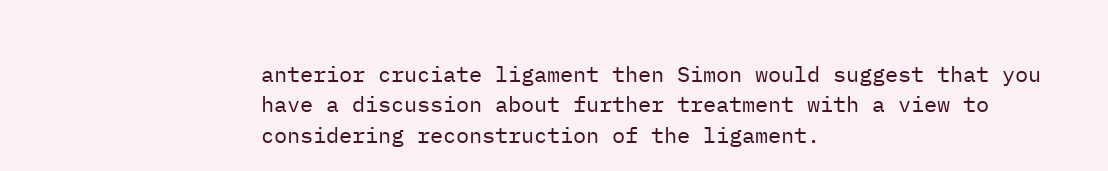anterior cruciate ligament then Simon would suggest that you have a discussion about further treatment with a view to considering reconstruction of the ligament.